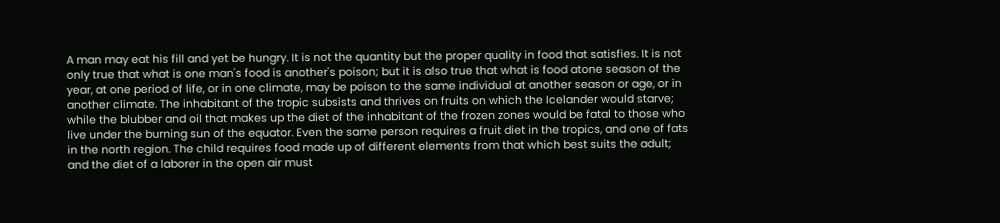A man may eat his fill and yet be hungry. It is not the quantity but the proper quality in food that satisfies. It is not only true that what is one man's food is another's poison; but it is also true that what is food atone season of the year, at one period of life, or in one climate, may be poison to the same individual at another season or age, or in another climate. The inhabitant of the tropic subsists and thrives on fruits on which the Icelander would starve; while the blubber and oil that makes up the diet of the inhabitant of the frozen zones would be fatal to those who live under the burning sun of the equator. Even the same person requires a fruit diet in the tropics, and one of fats in the north region. The child requires food made up of different elements from that which best suits the adult; and the diet of a laborer in the open air must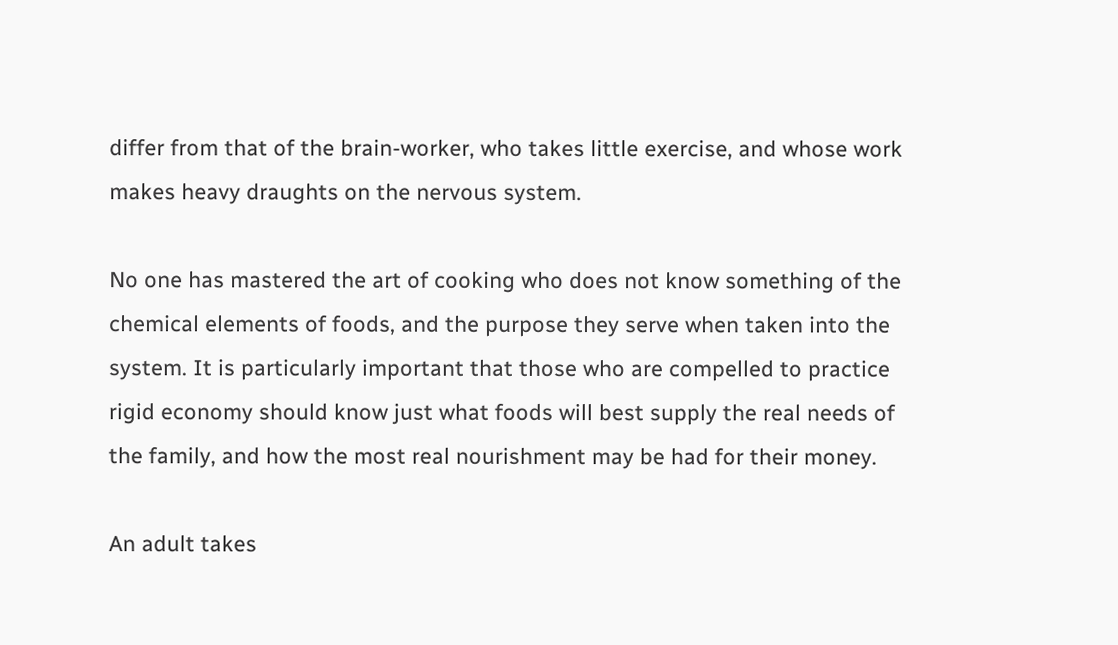differ from that of the brain-worker, who takes little exercise, and whose work makes heavy draughts on the nervous system.

No one has mastered the art of cooking who does not know something of the chemical elements of foods, and the purpose they serve when taken into the system. It is particularly important that those who are compelled to practice rigid economy should know just what foods will best supply the real needs of the family, and how the most real nourishment may be had for their money.

An adult takes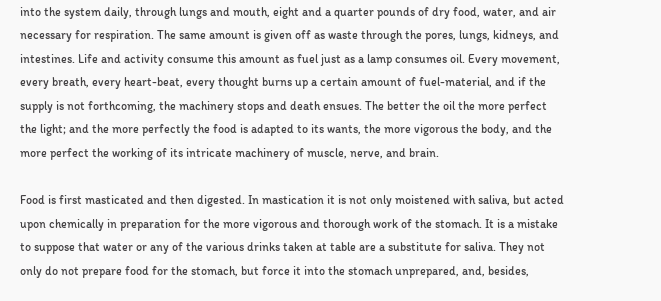into the system daily, through lungs and mouth, eight and a quarter pounds of dry food, water, and air necessary for respiration. The same amount is given off as waste through the pores, lungs, kidneys, and intestines. Life and activity consume this amount as fuel just as a lamp consumes oil. Every movement, every breath, every heart-beat, every thought burns up a certain amount of fuel-material, and if the supply is not forthcoming, the machinery stops and death ensues. The better the oil the more perfect the light; and the more perfectly the food is adapted to its wants, the more vigorous the body, and the more perfect the working of its intricate machinery of muscle, nerve, and brain.

Food is first masticated and then digested. In mastication it is not only moistened with saliva, but acted upon chemically in preparation for the more vigorous and thorough work of the stomach. It is a mistake to suppose that water or any of the various drinks taken at table are a substitute for saliva. They not only do not prepare food for the stomach, but force it into the stomach unprepared, and, besides,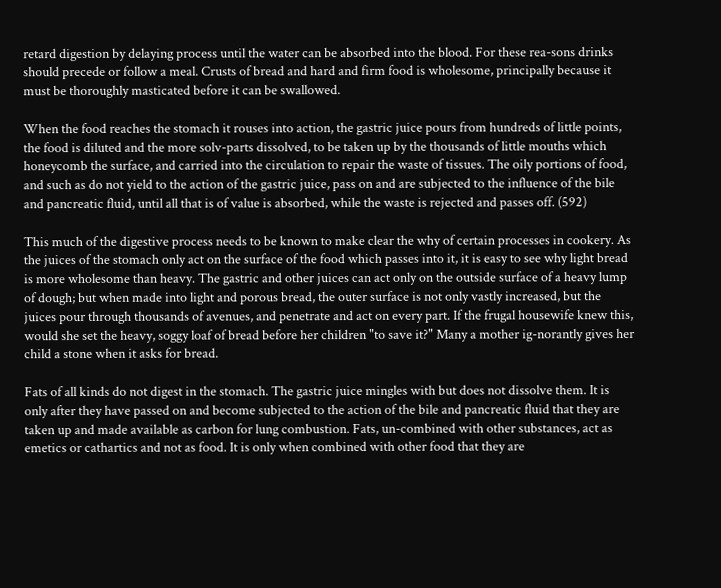retard digestion by delaying process until the water can be absorbed into the blood. For these rea-sons drinks should precede or follow a meal. Crusts of bread and hard and firm food is wholesome, principally because it must be thoroughly masticated before it can be swallowed.

When the food reaches the stomach it rouses into action, the gastric juice pours from hundreds of little points, the food is diluted and the more solv-parts dissolved, to be taken up by the thousands of little mouths which honeycomb the surface, and carried into the circulation to repair the waste of tissues. The oily portions of food, and such as do not yield to the action of the gastric juice, pass on and are subjected to the influence of the bile and pancreatic fluid, until all that is of value is absorbed, while the waste is rejected and passes off. (592)

This much of the digestive process needs to be known to make clear the why of certain processes in cookery. As the juices of the stomach only act on the surface of the food which passes into it, it is easy to see why light bread is more wholesome than heavy. The gastric and other juices can act only on the outside surface of a heavy lump of dough; but when made into light and porous bread, the outer surface is not only vastly increased, but the juices pour through thousands of avenues, and penetrate and act on every part. If the frugal housewife knew this, would she set the heavy, soggy loaf of bread before her children "to save it?" Many a mother ig-norantly gives her child a stone when it asks for bread.

Fats of all kinds do not digest in the stomach. The gastric juice mingles with but does not dissolve them. It is only after they have passed on and become subjected to the action of the bile and pancreatic fluid that they are taken up and made available as carbon for lung combustion. Fats, un-combined with other substances, act as emetics or cathartics and not as food. It is only when combined with other food that they are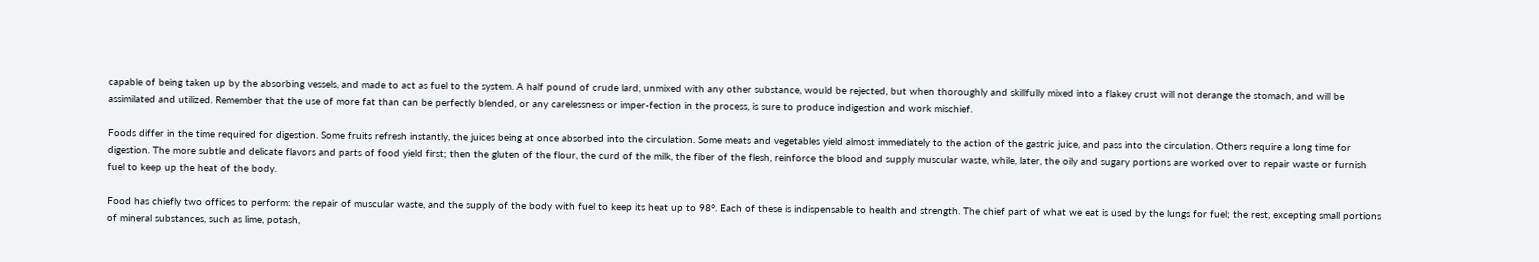capable of being taken up by the absorbing vessels, and made to act as fuel to the system. A half pound of crude lard, unmixed with any other substance, would be rejected, but when thoroughly and skillfully mixed into a flakey crust will not derange the stomach, and will be assimilated and utilized. Remember that the use of more fat than can be perfectly blended, or any carelessness or imper-fection in the process, is sure to produce indigestion and work mischief.

Foods differ in the time required for digestion. Some fruits refresh instantly, the juices being at once absorbed into the circulation. Some meats and vegetables yield almost immediately to the action of the gastric juice, and pass into the circulation. Others require a long time for digestion. The more subtle and delicate flavors and parts of food yield first; then the gluten of the flour, the curd of the milk, the fiber of the flesh, reinforce the blood and supply muscular waste, while, later, the oily and sugary portions are worked over to repair waste or furnish fuel to keep up the heat of the body.

Food has chiefly two offices to perform: the repair of muscular waste, and the supply of the body with fuel to keep its heat up to 98°. Each of these is indispensable to health and strength. The chief part of what we eat is used by the lungs for fuel; the rest, excepting small portions of mineral substances, such as lime, potash,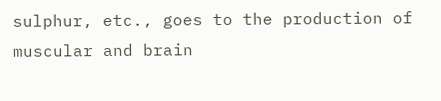sulphur, etc., goes to the production of muscular and brain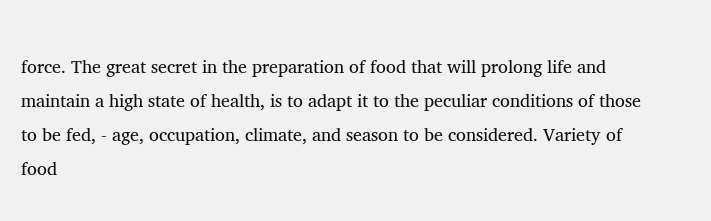force. The great secret in the preparation of food that will prolong life and maintain a high state of health, is to adapt it to the peculiar conditions of those to be fed, - age, occupation, climate, and season to be considered. Variety of food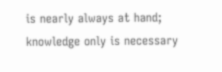is nearly always at hand; knowledge only is necessary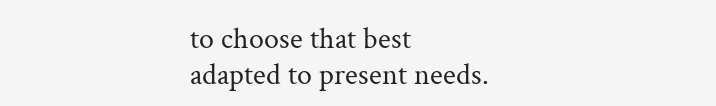to choose that best adapted to present needs.